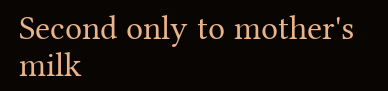Second only to mother's milk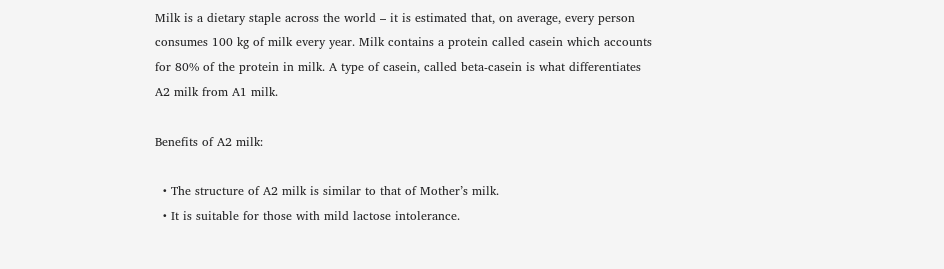Milk is a dietary staple across the world – it is estimated that, on average, every person consumes 100 kg of milk every year. Milk contains a protein called casein which accounts for 80% of the protein in milk. A type of casein, called beta-casein is what differentiates A2 milk from A1 milk.

Benefits of A2 milk:

  • The structure of A2 milk is similar to that of Mother’s milk.
  • It is suitable for those with mild lactose intolerance.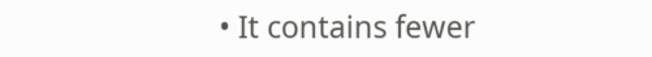• It contains fewer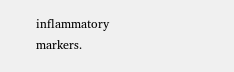inflammatory markers.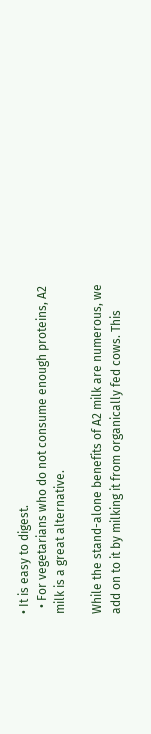• It is easy to digest.
  • For vegetarians who do not consume enough proteins, A2 milk is a great alternative.

While the stand-alone benefits of A2 milk are numerous, we add on to it by milking it from organically fed cows. This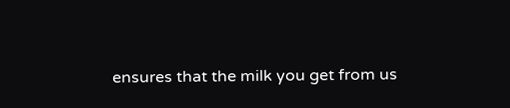ensures that the milk you get from us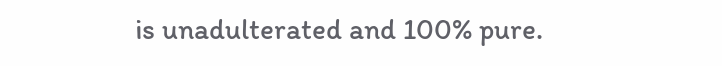is unadulterated and 100% pure.